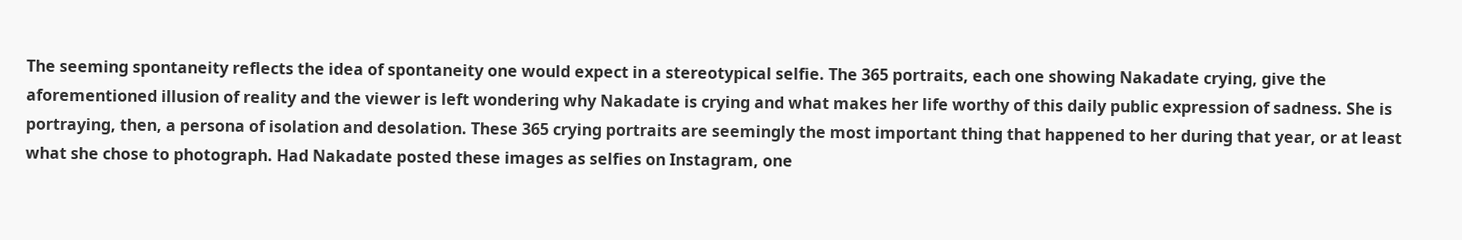The seeming spontaneity reflects the idea of spontaneity one would expect in a stereotypical selfie. The 365 portraits, each one showing Nakadate crying, give the aforementioned illusion of reality and the viewer is left wondering why Nakadate is crying and what makes her life worthy of this daily public expression of sadness. She is portraying, then, a persona of isolation and desolation. These 365 crying portraits are seemingly the most important thing that happened to her during that year, or at least what she chose to photograph. Had Nakadate posted these images as selfies on Instagram, one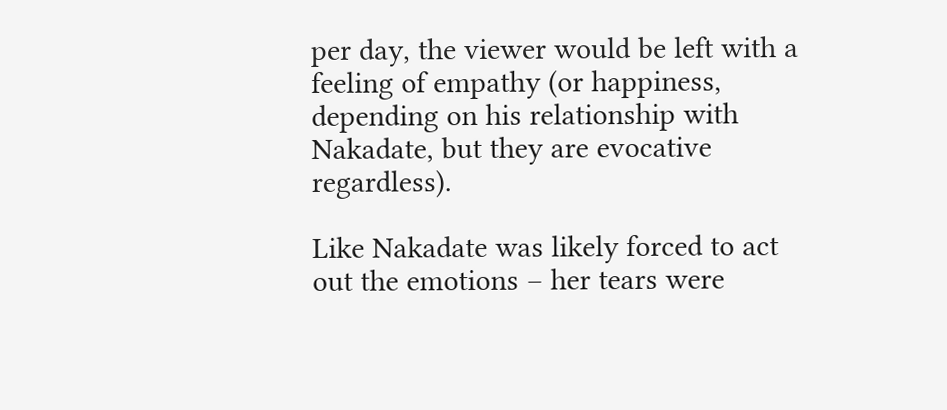per day, the viewer would be left with a feeling of empathy (or happiness, depending on his relationship with Nakadate, but they are evocative regardless).

Like Nakadate was likely forced to act out the emotions – her tears were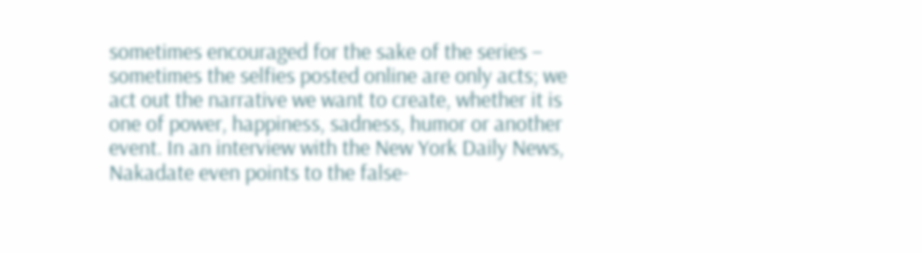sometimes encouraged for the sake of the series – sometimes the selfies posted online are only acts; we act out the narrative we want to create, whether it is one of power, happiness, sadness, humor or another event. In an interview with the New York Daily News, Nakadate even points to the false-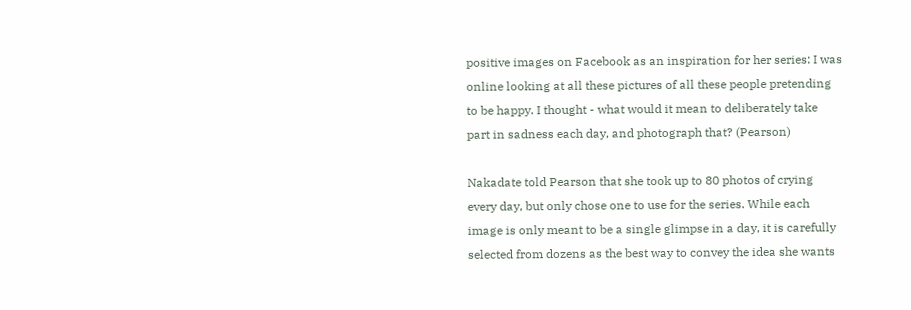positive images on Facebook as an inspiration for her series: I was online looking at all these pictures of all these people pretending to be happy. I thought - what would it mean to deliberately take part in sadness each day, and photograph that? (Pearson)

Nakadate told Pearson that she took up to 80 photos of crying every day, but only chose one to use for the series. While each image is only meant to be a single glimpse in a day, it is carefully selected from dozens as the best way to convey the idea she wants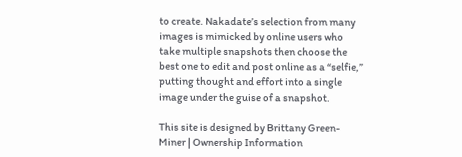to create. Nakadate’s selection from many images is mimicked by online users who take multiple snapshots then choose the best one to edit and post online as a “selfie,” putting thought and effort into a single image under the guise of a snapshot.

This site is designed by Brittany Green-Miner | Ownership Information